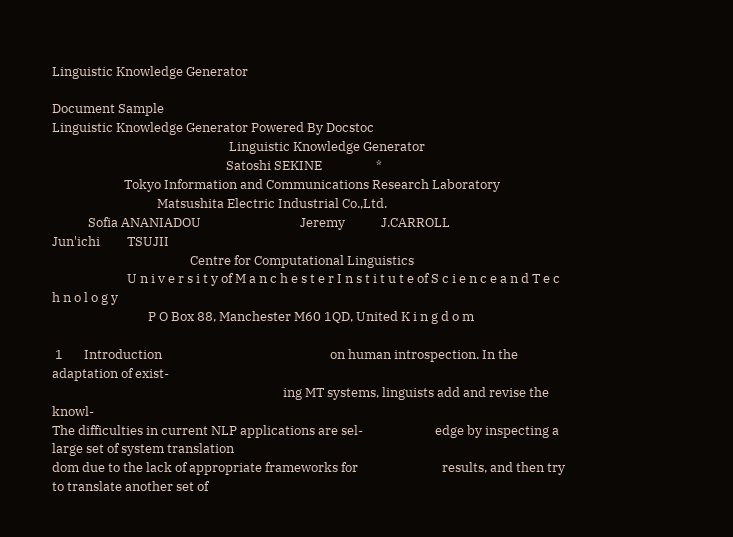Linguistic Knowledge Generator

Document Sample
Linguistic Knowledge Generator Powered By Docstoc
                                                           Linguistic Knowledge Generator
                                                          Satoshi SEKINE                  *
                        Tokyo Information and Communications Research Laboratory
                                   Matsushita Electric Industrial Co.,Ltd.
            Sofia ANANIADOU                                 Jeremy            J.CARROLL                         Jun'ichi         TSUJII
                                              Centre for Computational Linguistics
                         U n i v e r s i t y of M a n c h e s t e r I n s t i t u t e of S c i e n c e a n d T e c h n o l o g y
                                P O Box 88, Manchester M60 1QD, United K i n g d o m

 1       Introduction                                                        on human introspection. In the adaptation of exist-
                                                                             ing MT systems, linguists add and revise the knowl-
The difficulties in current NLP applications are sel-                        edge by inspecting a large set of system translation
dom due to the lack of appropriate frameworks for                            results, and then try to translate another set of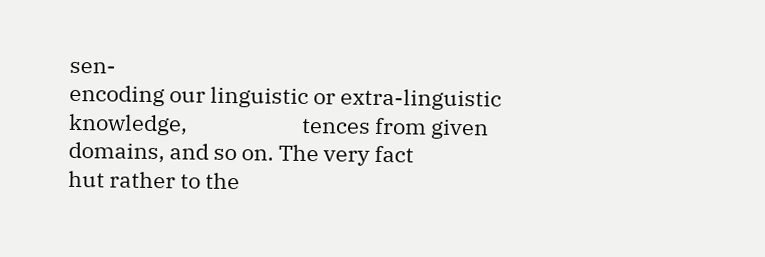sen-
encoding our linguistic or extra-linguistic knowledge,                       tences from given domains, and so on. The very fact
hut rather to the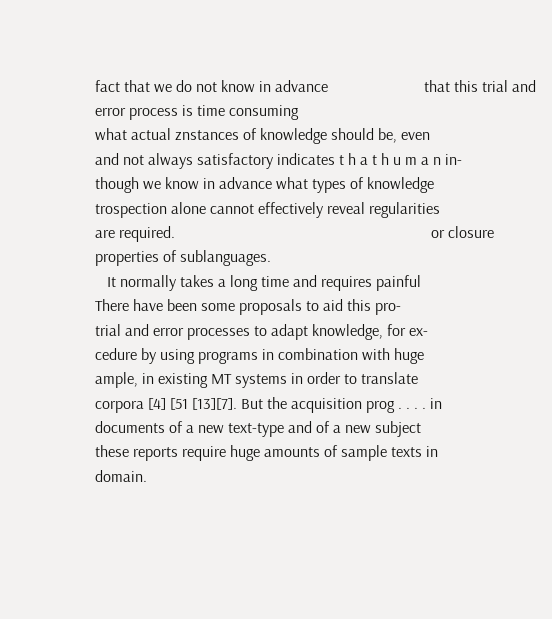fact that we do not know in advance                        that this trial and error process is time consuming
what actual znstances of knowledge should be, even                           and not always satisfactory indicates t h a t h u m a n in-
though we know in advance what types of knowledge                            trospection alone cannot effectively reveal regularities
are required.                                                                or closure properties of sublanguages.
   It normally takes a long time and requires painful                           There have been some proposals to aid this pro-
trial and error processes to adapt knowledge, for ex-                        cedure by using programs in combination with huge
ample, in existing MT systems in order to translate                          corpora [4] [51 [13][7]. But the acquisition prog . . . . in
documents of a new text-type and of a new subject                            these reports require huge amounts of sample texts in
domain.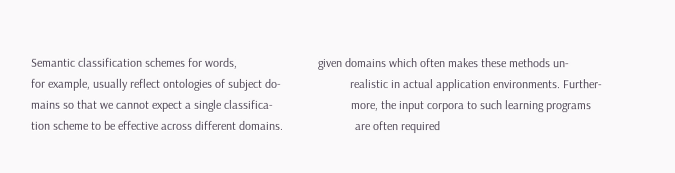Semantic classification schemes for words,                           given domains which often makes these methods un-
for example, usually reflect ontologies of subject do-                       realistic in actual application environments. Further-
mains so that we cannot expect a single classifica-                          more, the input corpora to such learning programs
tion scheme to be effective across different domains.                        are often required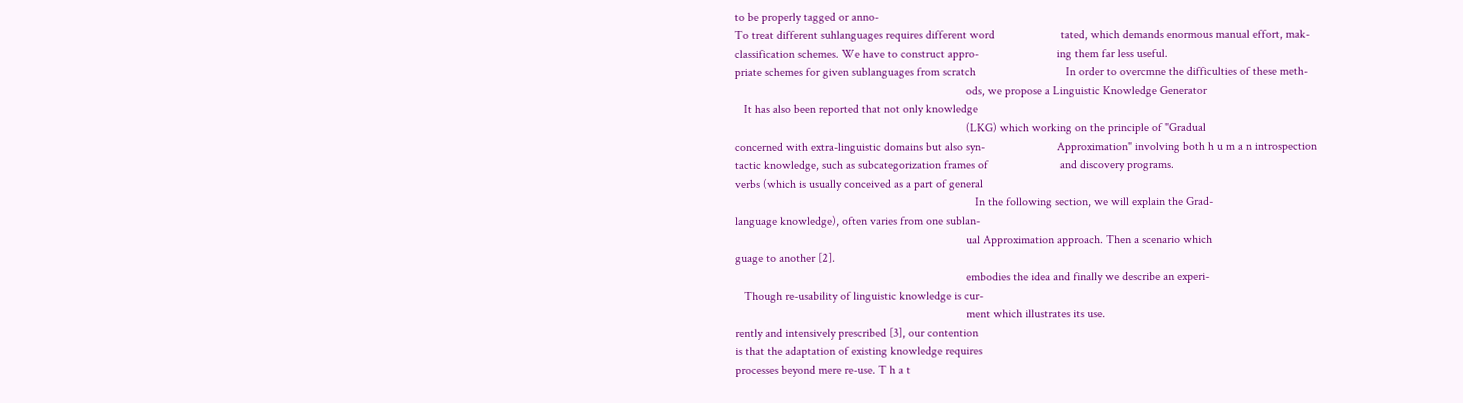to be properly tagged or anno-
To treat different suhlanguages requires different word                      tated, which demands enormous manual effort, mak-
classification schemes. We have to construct appro-                          ing them far less useful.
priate schemes for given sublanguages from scratch                              In order to overcmne the difficulties of these meth-
                                                                             ods, we propose a Linguistic Knowledge Generator
   It has also been reported that not only knowledge
                                                                             (LKG) which working on the principle of "Gradual
concerned with extra-linguistic domains but also syn-                        Approximation" involving both h u m a n introspection
tactic knowledge, such as subcategorization frames of                        and discovery programs.
verbs (which is usually conceived as a part of general
                                                                                In the following section, we will explain the Grad-
language knowledge), often varies from one sublan-
                                                                             ual Approximation approach. Then a scenario which
guage to another [2].
                                                                             embodies the idea and finally we describe an experi-
   Though re-usability of linguistic knowledge is cur-
                                                                             ment which illustrates its use.
rently and intensively prescribed [3], our contention
is that the adaptation of existing knowledge requires
processes beyond mere re-use. T h a t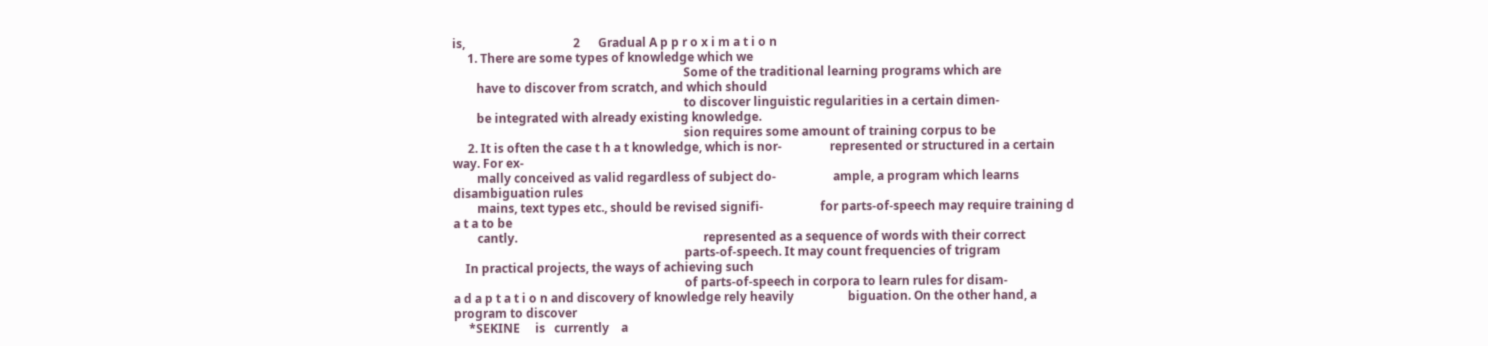is,                                    2      Gradual A p p r o x i m a t i o n
     1. There are some types of knowledge which we
                                                                             Some of the traditional learning programs which are
        have to discover from scratch, and which should
                                                                             to discover linguistic regularities in a certain dimen-
        be integrated with already existing knowledge.
                                                                             sion requires some amount of training corpus to be
     2. It is often the case t h a t knowledge, which is nor-                represented or structured in a certain way. For ex-
        mally conceived as valid regardless of subject do-                   ample, a program which learns disambiguation rules
        mains, text types etc., should be revised signifi-                   for parts-of-speech may require training d a t a to be
        cantly.                                                              represented as a sequence of words with their correct
                                                                             parts-of-speech. It may count frequencies of trigram
    In practical projects, the ways of achieving such
                                                                             of parts-of-speech in corpora to learn rules for disam-
a d a p t a t i o n and discovery of knowledge rely heavily                  biguation. On the other hand, a program to discover
     *SEKINE     is   currently    a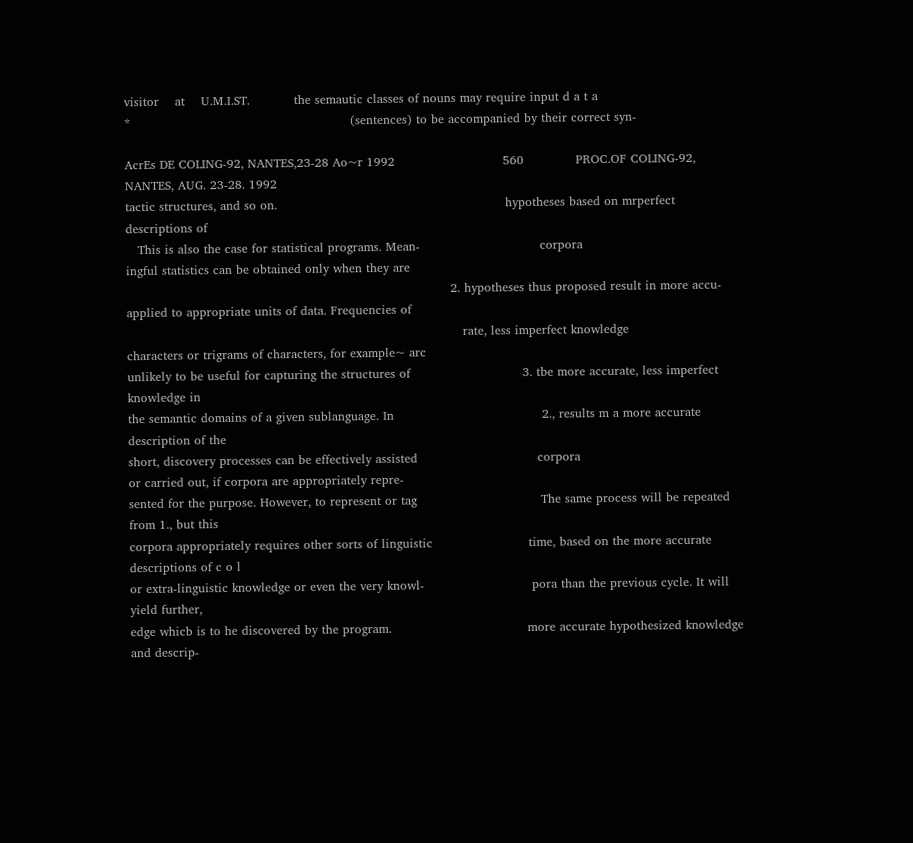visitor    at    U.M.I.ST.           the semautic classes of nouns may require input d a t a
*                                                       (sentences) to be accompanied by their correct syn-

AcrEs DE COLING-92, NANTES,23-28 Ao~r 1992                           560             PROC.OF COLING-92, NANTES, AUG. 23-28. 1992
tactic structures, and so on.                                                         hypotheses based on mrperfect descriptions of
   This is also the case for statistical programs. Mean-                              corpora
ingful statistics can be obtained only when they are
                                                                                 2. hypotheses thus proposed result in more accu-
applied to appropriate units of data. Frequencies of
                                                                                    rate, less imperfect knowledge
characters or trigrams of characters, for example~ arc
unlikely to be useful for capturing the structures of                            3. tbe more accurate, less imperfect knowledge in
the semantic domains of a given sublanguage. In                                     2., results m a more accurate description of the
short, discovery processes can be effectively assisted                              corpora
or carried out, if corpora are appropriately repre-
sented for the purpose. However, to represent or tag                               The same process will be repeated from 1., but this
corpora appropriately requires other sorts of linguistic                        time, based on the more accurate descriptions of c o l
or extra-linguistic knowledge or even the very knowl-                           pora than the previous cycle. It will yield further,
edge whicb is to he discovered by the program.                                  more accurate hypothesized knowledge and descrip-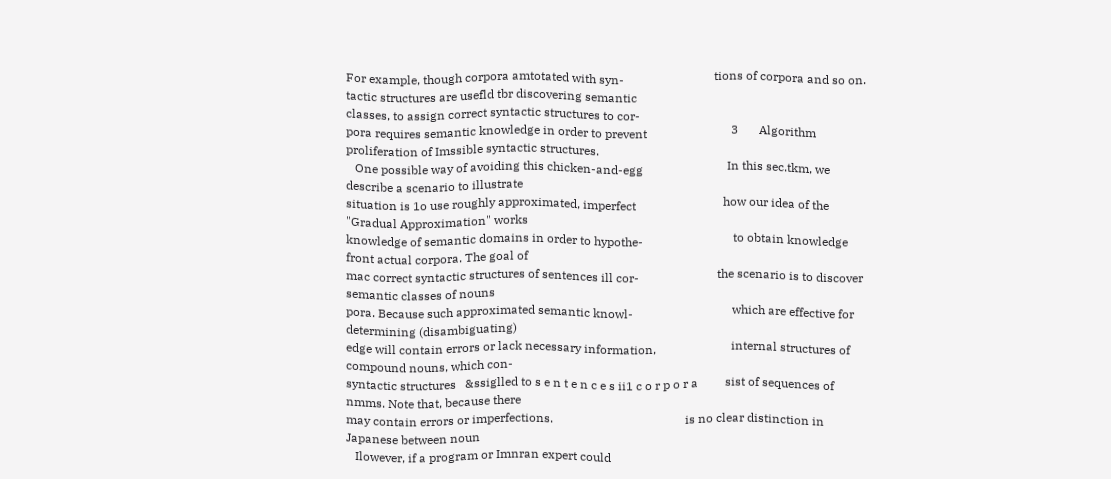For example, though corpora amtotated with syn-                              tions of corpora and so on.
tactic structures are usefld tbr discovering semantic
classes, to assign correct syntactic structures to cor-
pora requires semantic knowledge in order to prevent                            3       Algorithm
proliferation of Imssible syntactic structures.
   One possible way of avoiding this chicken-and-egg                            In this sec.tkm, we describe a scenario to illustrate
situation is 1o use roughly approximated, imperfect                             how our idea of the "Gradual Approximation" works
knowledge of semantic domains in order to hypothe-                              to obtain knowledge front actual corpora. The goal of
mac correct syntactic structures of sentences ill cor-                          the scenario is to discover semantic classes of nouns
pora. Because such approximated semantic knowl-                                 which are effective for determining (disambiguating)
edge will contain errors or lack necessary information,                         internal structures of compound nouns, which con-
syntactic structures   &ssiglled to s e n t e n c e s ii1 c o r p o r a         sist of sequences of nmms. Note that, because there
may contain errors or imperfections.                                            is no clear distinction in Japanese between noun
   Ilowever, if a program or Imnran expert could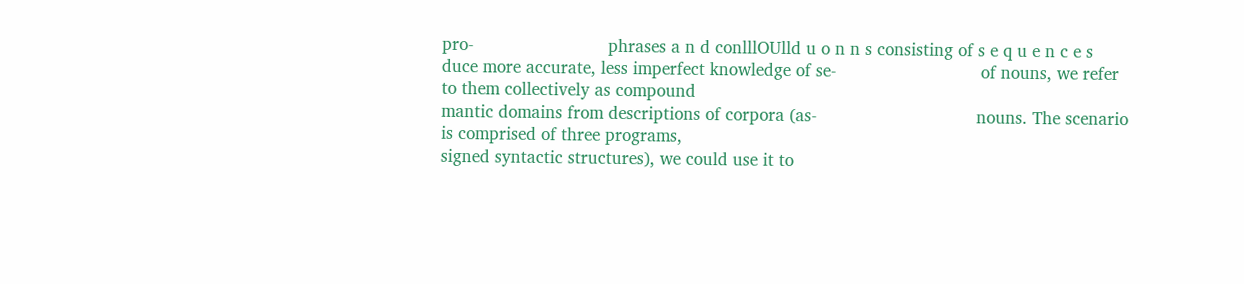pro-                           phrases a n d conlllOUlld u o n n s consisting of s e q u e n c e s
duce more accurate, less imperfect knowledge of se-                             of nouns, we refer to them collectively as compound
mantic domains from descriptions of corpora (as-                                nouns. The scenario is comprised of three programs,
signed syntactic structures), we could use it to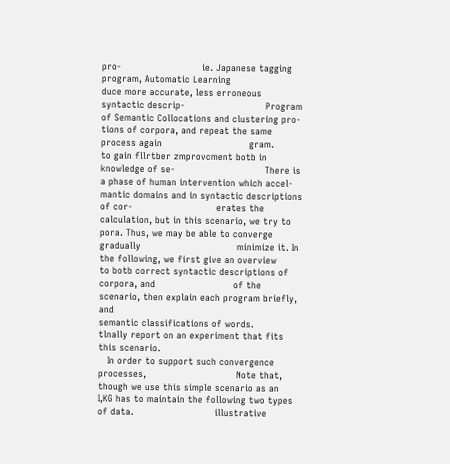pro-                           ie. Japanese tagging program, Automatic Learning
duce more accurate, less erroneous syntactic descrip-                           Program of Semantic Collocations and clustering pro-
tions of corpora, and repeat the same process again                             gram.
to gain fllrtber zmprovcment botb in knowledge of se-                              There is a phase of human intervention which accel-
mantic domains and in syntactic descriptions of cor-                            erates the calculation, but in this scenario, we try to
pora. Thus, we may be able to converge gradually                                minimize it. In the following, we first give an overview
to botb correct syntactic descriptions of corpora, and                          of the scenario, then explain each program briefly, and
semantic classifications of words.                                              tlnally report on an experiment that fits this scenario.
   In order to support such convergence processes,                              Note that, though we use this simple scenario as an
I,KG has to maintain the following two types of data.                           illustrative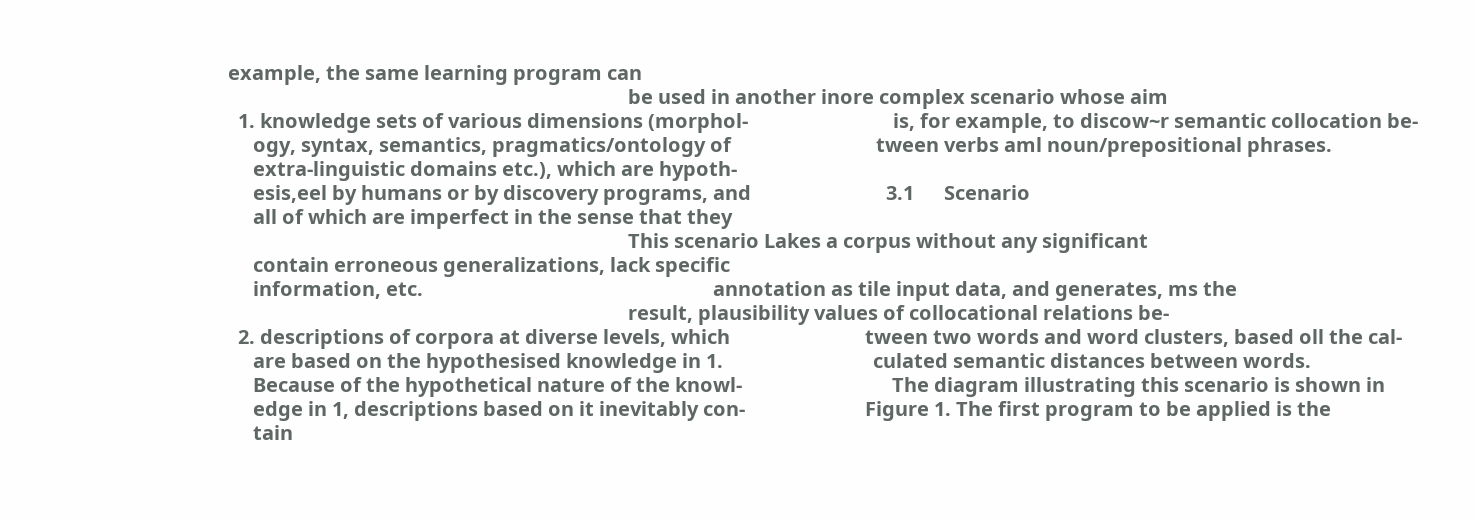example, the same learning program can
                                                                                be used in another inore complex scenario whose aim
  1. knowledge sets of various dimensions (morphol-                             is, for example, to discow~r semantic collocation be-
     ogy, syntax, semantics, pragmatics/ontology of                             tween verbs aml noun/prepositional phrases.
     extra-linguistic domains etc.), which are hypoth-
     esis,eel by humans or by discovery programs, and                           3.1      Scenario
     all of which are imperfect in the sense that they
                                                                                This scenario Lakes a corpus without any significant
     contain erroneous generalizations, lack specific
     information, etc.                                                          annotation as tile input data, and generates, ms the
                                                                                result, plausibility values of collocational relations be-
  2. descriptions of corpora at diverse levels, which                           tween two words and word clusters, based oll the cal-
     are based on the hypothesised knowledge in 1.                              culated semantic distances between words.
     Because of the hypothetical nature of the knowl-                              The diagram illustrating this scenario is shown in
     edge in 1, descriptions based on it inevitably con-                        Figure 1. The first program to be applied is the
     tain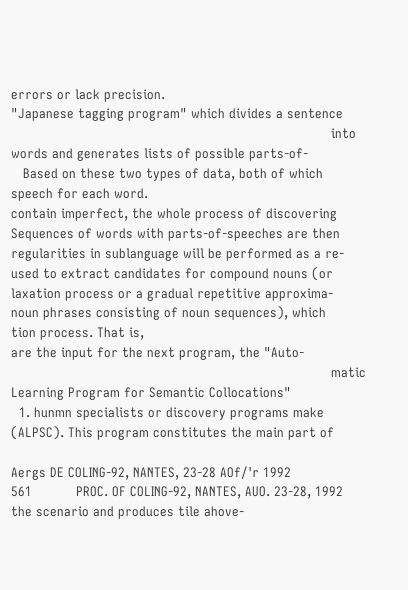errors or lack precision.                                             "Japanese tagging program" which divides a sentence
                                                                                into words and generates lists of possible parts-of-
   Based on these two types of data, both of which                              speech for each word.
contain imperfect, the whole process of discovering                                Sequences of words with parts-of-speeches are then
regularities in sublanguage will be performed as a re-                          used to extract candidates for compound nouns (or
laxation process or a gradual repetitive approxima-                             noun phrases consisting of noun sequences), which
tion process. That is,                                                          are the input for the next program, the "Auto-
                                                                                matic Learning Program for Semantic Collocations"
  1. hunmn specialists or discovery programs make                               (ALPSC). This program constitutes the main part of

Aergs DE COLING-92, NANTES, 23-28 AOf/'r 1992                             561           PROC. OF COLING-92, NANTES, AUO. 23-28, 1992
the scenario and produces tile ahove-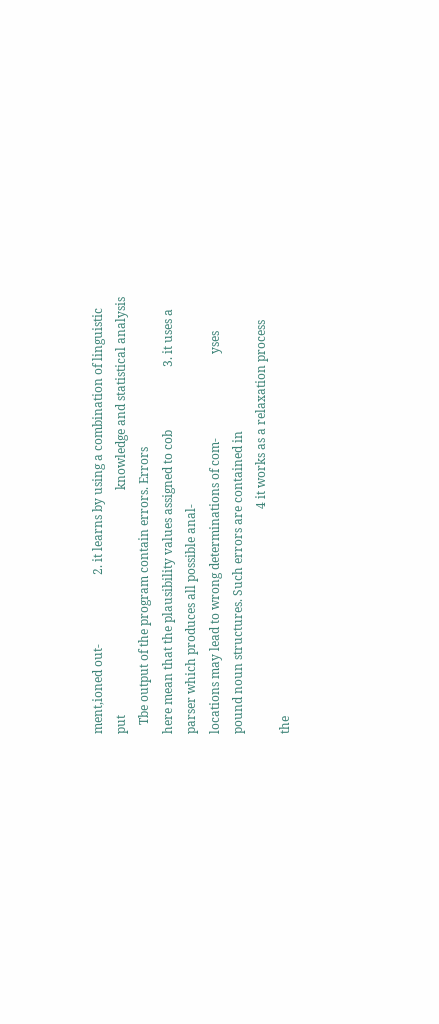ment,ioned out-                       2. it learns by using a combination of linguistic
put                                                                           knowledge and statistical analysis
   Tbe output of the program contain errors. Errors
here mean that the plausibility values assigned to cob                     3. it uses a parser which produces all possible anal-
locations may lead to wrong determinations of com-                            yses
pound noun structures. Such errors are contained in
                                                                           4 it works as a relaxation process
the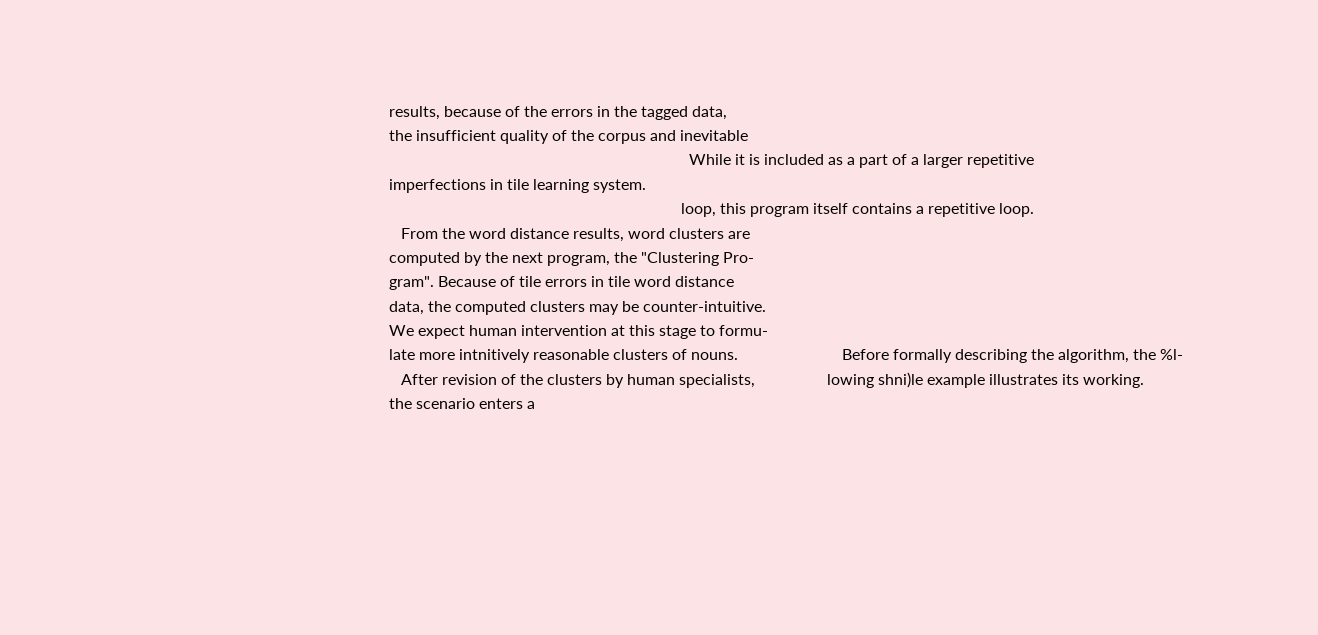results, because of the errors in the tagged data,
the insufficient quality of the corpus and inevitable
                                                                           While it is included as a part of a larger repetitive
imperfections in tile learning system.
                                                                         loop, this program itself contains a repetitive loop.
   From the word distance results, word clusters are
computed by the next program, the "Clustering Pro-
gram". Because of tile errors in tile word distance
data, the computed clusters may be counter-intuitive.
We expect human intervention at this stage to formu-
late more intnitively reasonable clusters of nouns.                          Before formally describing the algorithm, the %l-
   After revision of the clusters by human specialists,                  lowing shni)le example illustrates its working.
the scenario enters a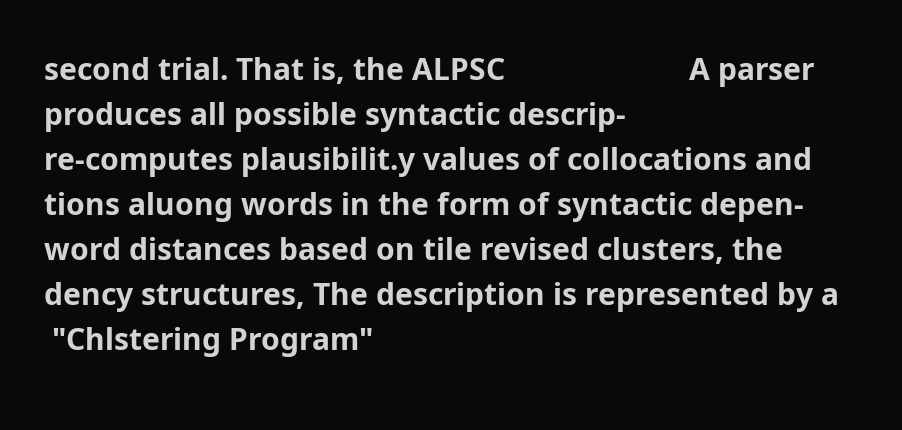second trial. That is, the ALPSC                       A parser produces all possible syntactic descrip-
re-computes plausibilit.y values of collocations and                     tions aluong words in the form of syntactic depen-
word distances based on tile revised clusters, the                       dency structures, The description is represented by a
 "Chlstering Program"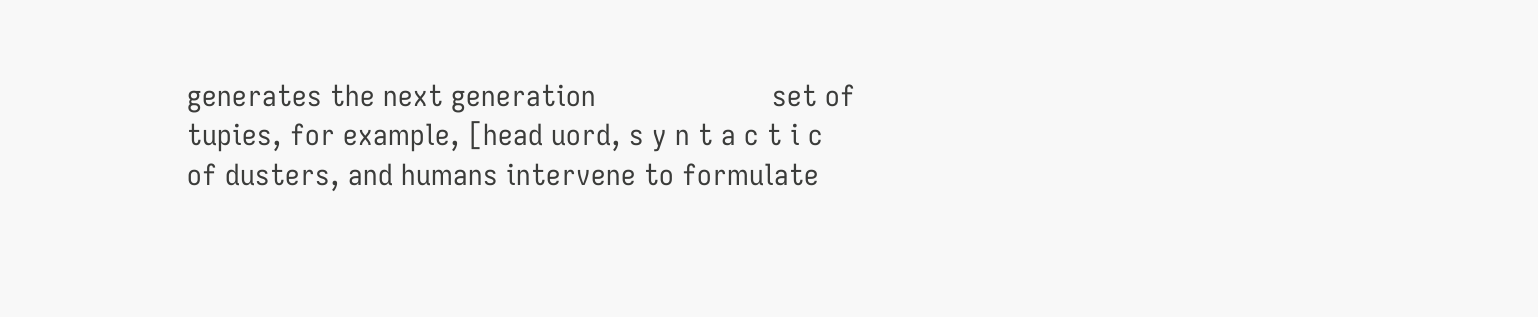generates the next generation                      set of tupies, for example, [head uord, s y n t a c t i c
of dusters, and humans intervene to formulate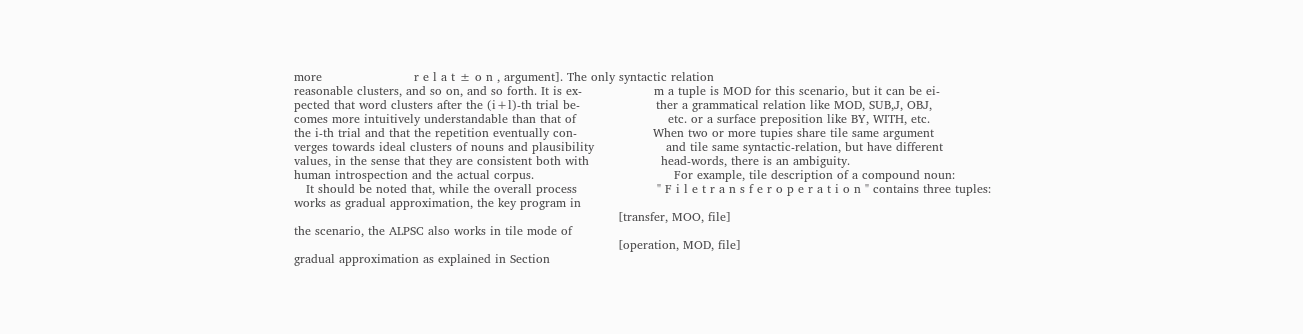more                       r e l a t ± o n , argument]. The only syntactic relation
reasonable clusters, and so on, and so forth. It is ex-                  m a tuple is MOD for this scenario, but it can be ei-
pected that word clusters after the (i+l)-th trial be-                   ther a grammatical relation like MOD, SUB,J, OBJ,
comes more intuitively understandable than that of                       etc. or a surface preposition like BY, WITH, etc.
the i-th trial and that the repetition eventually con-                   When two or more tupies share tile same argument
verges towards ideal clusters of nouns and plausibility                  and tile same syntactic-relation, but have different
values, in the sense that they are consistent both with                  head-words, there is an ambiguity.
human introspection and the actual corpus.                                   For example, tile description of a compound noun:
   It should be noted that, while the overall process                    " F i l e t r a n s f e r o p e r a t i o n " contains three tuples:
works as gradual approximation, the key program in
                                                                                 [transfer, MOO, file]
the scenario, the ALPSC also works in tile mode of
                                                                                 [operation, MOD, file]
gradual approximation as explained in Section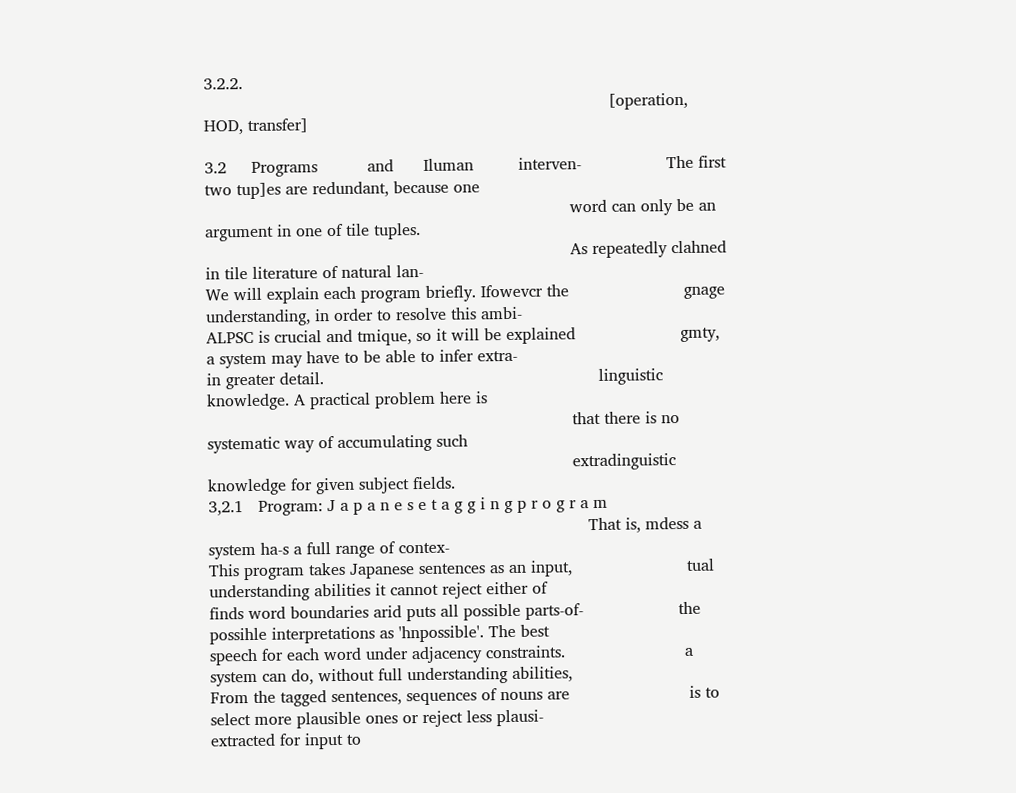3.2.2.
                                                                                 [operation, HOD, transfer]

3.2     Programs          and      Iluman         interven-                 The first two tup]es are redundant, because one
                                                                         word can only be an argument in one of tile tuples.
                                                                         As repeatedly clahned in tile literature of natural lan-
We will explain each program briefly. Ifowevcr the                       gnage understanding, in order to resolve this ambi-
ALPSC is crucial and tmique, so it will be explained                     gmty, a system may have to be able to infer extra-
in greater detail.                                                       linguistic knowledge. A practical problem here is
                                                                         that there is no systematic way of accumulating such
                                                                         extradinguistic knowledge for given subject fields.
3,2.1   Program: J a p a n e s e t a g g i n g p r o g r a m
                                                                            That is, mdess a system ha-s a full range of contex-
This program takes Japanese sentences as an input,                       tual understanding abilities it cannot reject either of
finds word boundaries arid puts all possible parts-of-                   the possihle interpretations as 'hnpossible'. The best
speech for each word under adjacency constraints.                        a system can do, without full understanding abilities,
From the tagged sentences, sequences of nouns are                        is to select more plausible ones or reject less plausi-
extracted for input to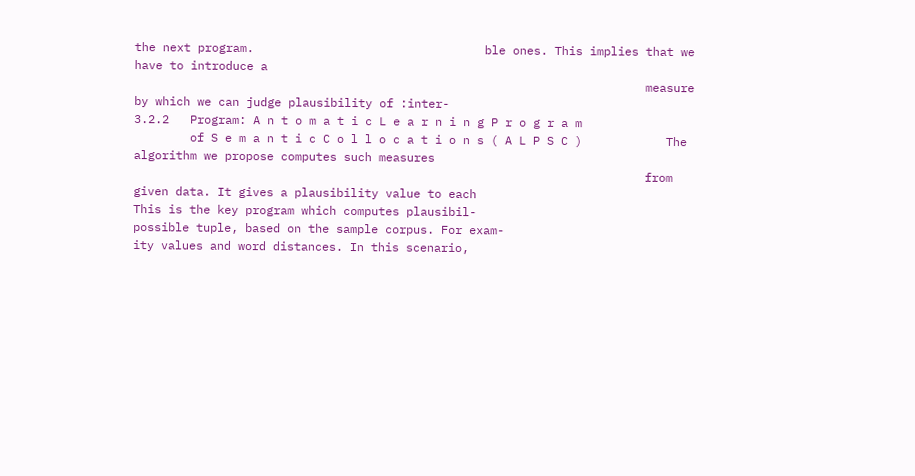the next program.                                 ble ones. This implies that we have to introduce a
                                                                         measure by which we can judge plausibility of :inter-
3.2.2   Program: A n t o m a t i c L e a r n i n g P r o g r a m
        of S e m a n t i c C o l l o c a t i o n s ( A L P S C )            The algorithm we propose computes such measures
                                                                         from given data. It gives a plausibility value to each
This is the key program which computes plausibil-                        possible tuple, based on the sample corpus. For exam-
ity values and word distances. In this scenario,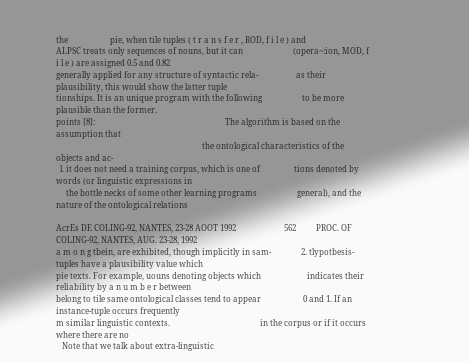the                     pie, when tile tuples ( t r a n s f e r , ROD, f i l e ) and
ALPSC treats only sequences of nouns, but it can                         (opera~:ion, MOD, f i l e ) are assigned 0.5 and 0.82
generally applied for any structure of syntactic rela-                   as their plausibility, this would show the latter tuple
tionships. It is an unique program with the following                    to be more plausible than the former.
points [8]:                                                                 The algorithm is based on the assumption that
                                                                         the ontological characteristics of the objects and ac-
  l. it does not need a training corpus, which is one of                 tions denoted by words (or linguistic expressions in
     the bottle necks of some other learning programs                    general), and the nature of the ontological relations

AcrEs DE COLING-92, NANTES, 23-28 AOOT 1992                        562          PROC. OF COLING-92, NANTES, AUG. 23-28, 1992
a m o n g tbein, are exhibited, though implicitly in sam-               2. tlypotbesis-tuples have a plausibility value which
pie texts. For example, uouns denoting objects which                       indicates their reliability by a n u m b e r between
belong to tile same ontological classes tend to appear                     0 and 1. If an instance-tuple occurs frequently
m similar linguistic contexts.                                             in the corpus or if it occurs where there are no
   Note that we talk about extra-linguistic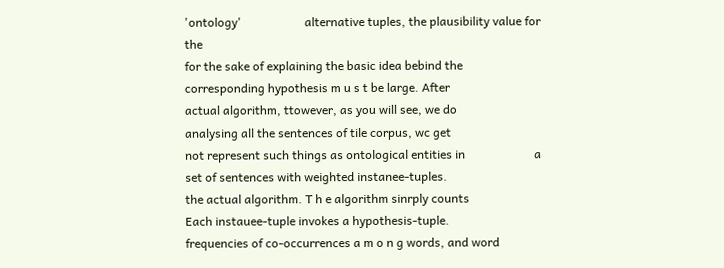'ontology'                     alternative tuples, the plausibility value for the
for the sake of explaining the basic idea bebind the                       corresponding hypothesis m u s t be large. After
actual algorithm, ttowever, as you will see, we do                         analysing all the sentences of tile corpus, wc get
not represent such things as ontological entities in                       a set of sentences with weighted instanee-tuples.
the actual algorithm. T h e algorithm sinrply counts                       Each instauee-tuple invokes a hypothesis-tuple.
frequencies of co-occurrences a m o n g words, and word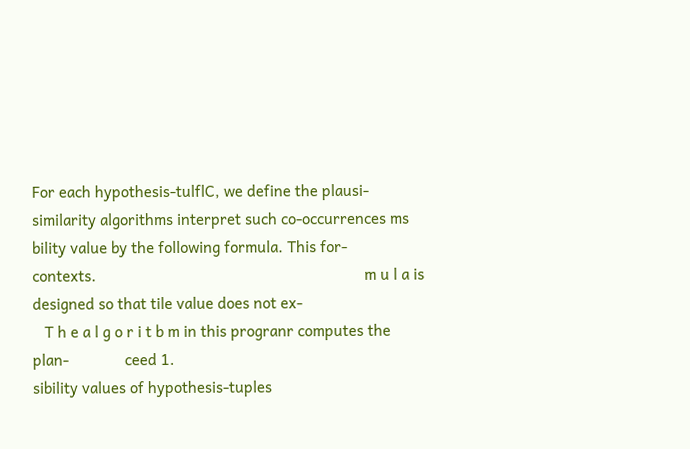For each hypothesis-tulflC, we define the plausi-
similarity algorithms interpret such co-occurrences ms                     bility value by the following formula. This for-
contexts.                                                                   m u l a is designed so that tile value does not ex-
   T h e a l g o r i t b m in this progranr computes the plan-              ceed 1.
sibility values of hypothesis-tuples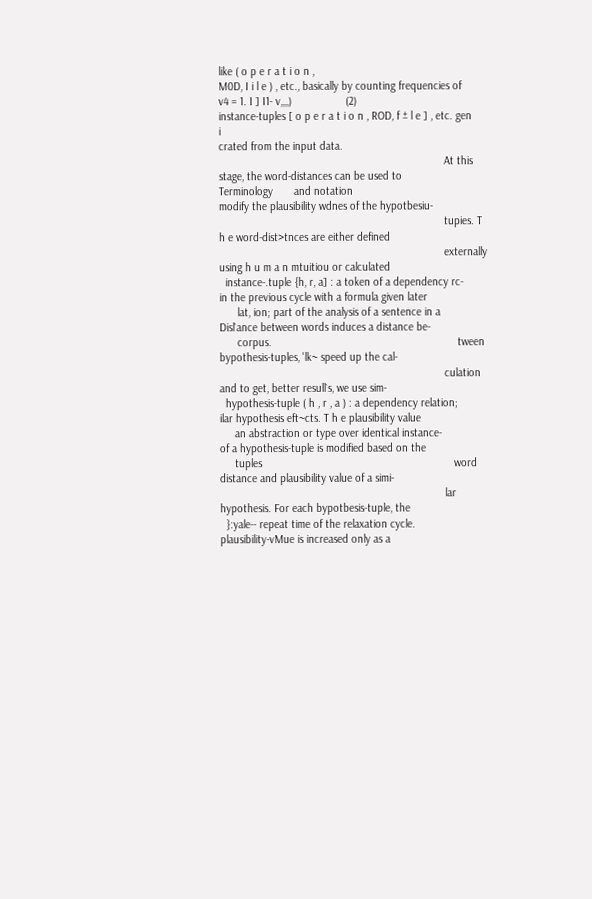like ( o p e r a t i o n ,
M0D, I i l e ) , etc., basically by counting frequencies of                              v4 = 1. I ] I1- v,,,,)                  (2)
instance-tuples [ o p e r a t i o n , ROD, f ± l e ] , etc. gen                                          i
crated from the input data.
                                                                           At this stage, the word-distances can be used to
Terminology       and notation                                             modify the plausibility wdnes of the hypotbesiu-
                                                                           tupies. T h e word-dist>tnces are either defined
                                                                           externally using h u m a n mtuitiou or calculated
  instance-.tuple {h, r, a] : a token of a dependency rc-                  in the previous cycle with a formula given later
      lat, ion; part of the analysis of a sentence in a                    Disl`ance between words induces a distance be-
      corpus.                                                              tween bypothesis-tuples, 'lk~ speed up the cal-
                                                                           culation and to get, better resull`s, we use sim-
  hypothesis-tuple ( h , r , a ) : a dependency relation;                  ilar hypothesis eft~cts. T h e plausibility value
     an abstraction or type over identical instance-                       of a hypothesis-tuple is modified based on the
     tuples                                                                word distance and plausibility value of a simi-
                                                                           lar hypothesis. For each bypotbesis-tuple, the
  }:yale-- repeat time of the relaxation cycle.                            plausibility-vMue is increased only as a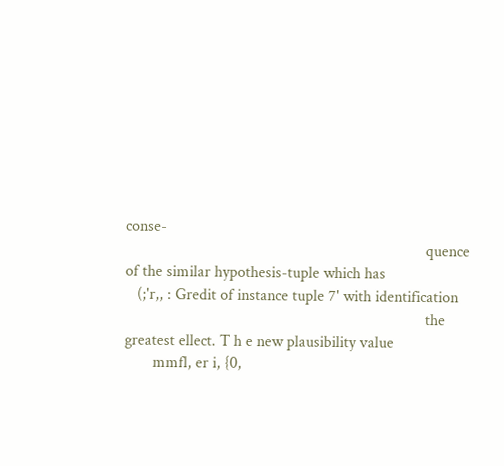conse-
                                                                           quence of the similar hypothesis-tuple which has
   (;'r,, : Gredit of instance tuple 7' with identification
                                                                           the greatest ellect. T h e new plausibility value
       mmfl, er i, {0,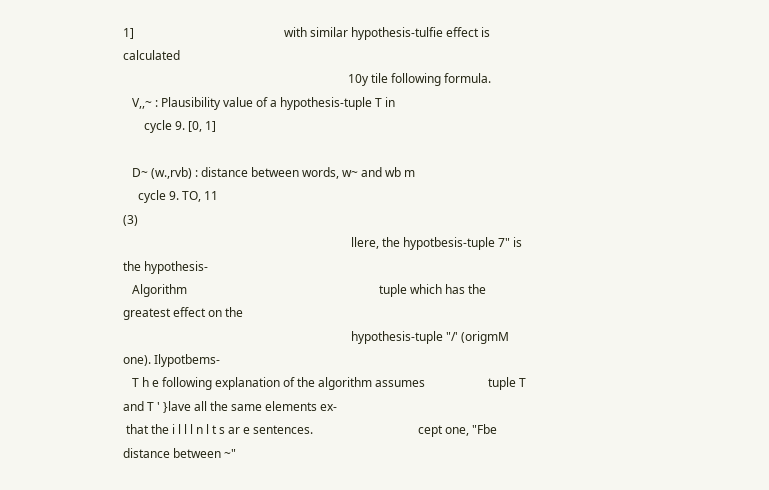1]                                                  with similar hypothesis-tulfie effect is calculated
                                                                           10y tile following formula.
   V,,~ : Plausibility value of a hypothesis-tuple T in
       cycle 9. [0, 1]

   D~ (w.,rvb) : distance between words, w~ and wb m
     cycle 9. TO, 11                                                                                                             (3)
                                                                            llere, the hypotbesis-tuple 7" is the hypothesis-
   Algorithm                                                                tuple which has the greatest effect on the
                                                                            hypothesis-tuple "/' (origmM one). Ilypotbems-
   T h e following explanation of the algorithm assumes                     tuple T and T ' }lave all the same elements ex-
 that the i l l l n l t s ar e sentences.                                   cept one, "Fbe distance between ~"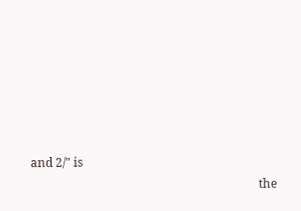and 2/" is
                                                                            the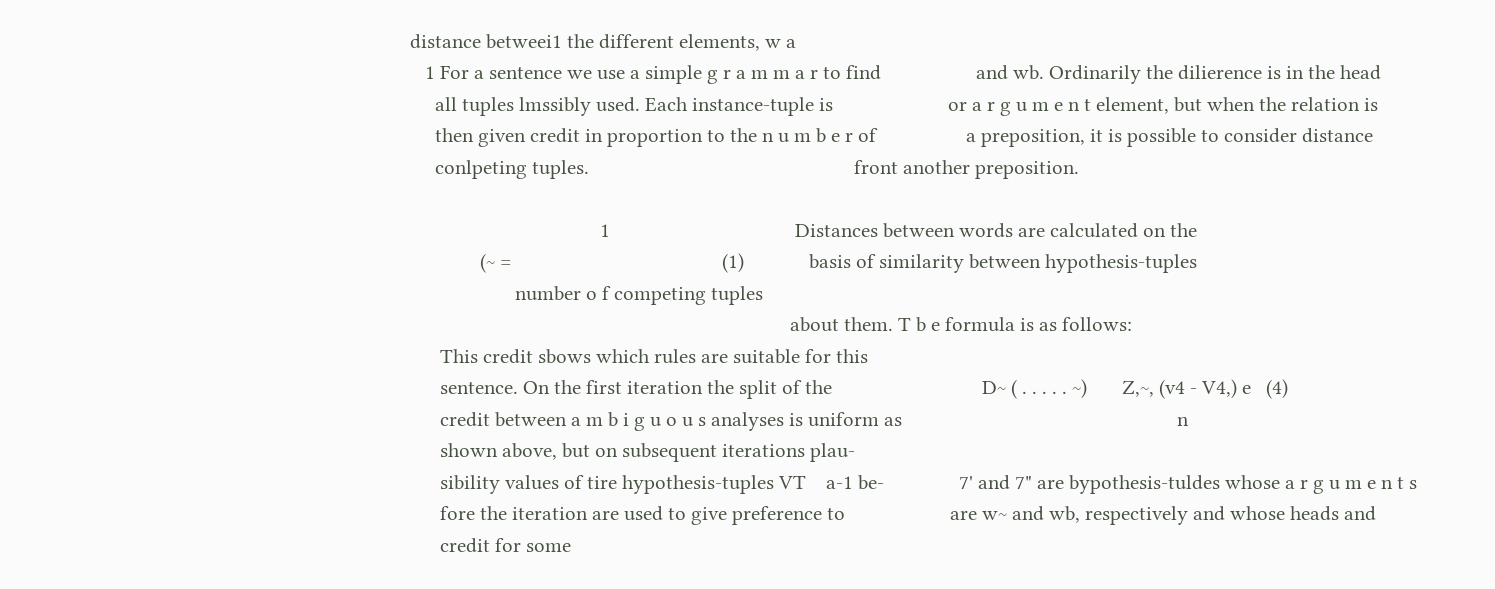distance betweei1 the different elements, w a
   1 For a sentence we use a simple g r a m m a r to find                   and wb. Ordinarily the dilierence is in the head
     all tuples lmssibly used. Each instance-tuple is                       or a r g u m e n t element, but when the relation is
     then given credit in proportion to the n u m b e r of                  a preposition, it is possible to consider distance
     conlpeting tuples.                                                     front another preposition.

                                      1                                     Distances between words are calculated on the
              (~ =                                          (1)             basis of similarity between hypothesis-tuples
                     number o f competing tuples
                                                                            about them. T b e formula is as follows:
      This credit sbows which rules are suitable for this
      sentence. On the first iteration the split of the                              D~ ( . . . . . ~)       Z,~, (v4 - V4,) e   (4)
      credit between a m b i g u o u s analyses is uniform as                                                       n
      shown above, but on subsequent iterations plau-
      sibility values of tire hypothesis-tuples VT    a-1 be-               7' and 7" are bypothesis-tuldes whose a r g u m e n t s
      fore the iteration are used to give preference to                     are w~ and wb, respectively and whose heads and
      credit for some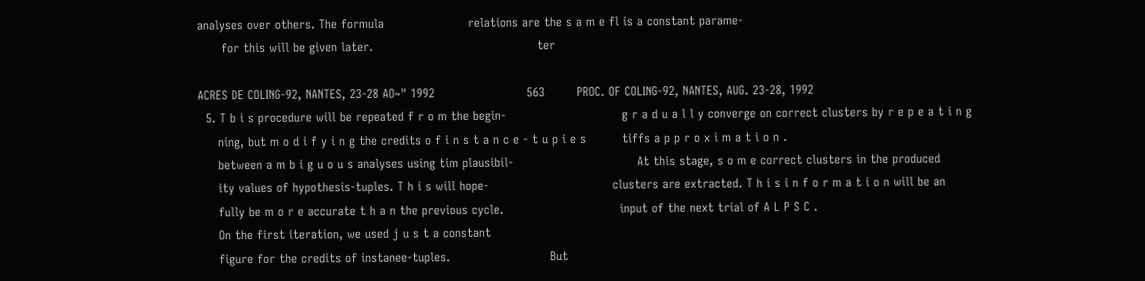analyses over others. The formula                     relations are the s a m e fl is a constant parame-
      for this will be given later.                                         ter

ACRES DE COLING-92, NANTES, 23-28 AO~" 1992                       563        PROC. OF COLING-92, NANTES, AUG. 23-28, 1992
  5. T b i s procedure will be repeated f r o m the begin-                             g r a d u a l l y converge on correct clusters by r e p e a t i n g
     ning, but m o d i f y i n g the credits o f i n s t a n c e - t u p i e s         tiffs a p p r o x i m a t i o n .
     between a m b i g u o u s analyses using tim plausibil-                               At this stage, s o m e correct clusters in the produced
     ity values of hypothesis-tuples. T h i s will hope-                               clusters are extracted. T h i s i n f o r m a t i o n will be an
     fully be m o r e accurate t h a n the previous cycle.                             input of the next trial of A L P S C .
     On the first iteration, we used j u s t a constant
     figure for the credits of instanee-tuples.                         But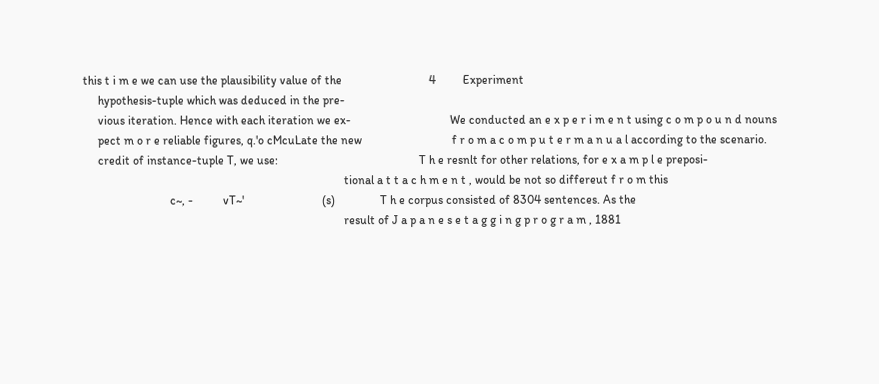this t i m e we can use the plausibility value of the                             4         Experiment
     hypothesis-tuple which was deduced in the pre-
     vious iteration. Hence with each iteration we ex-                                 We conducted an e x p e r i m e n t using c o m p o u n d nouns
     pect m o r e reliable figures, q.'o cMcuLate the new                              f r o m a c o m p u t e r m a n u a l according to the scenario.
     credit of instance-tuple T, we use:                                               T h e resnlt for other relations, for e x a m p l e preposi-
                                                                                       tional a t t a c h m e n t , would be not so differeut f r o m this
                             c~, -          vT~'                          (s)               T h e corpus consisted of 8304 sentences. As the
                                                                                       result of J a p a n e s e t a g g i n g p r o g r a m , 1881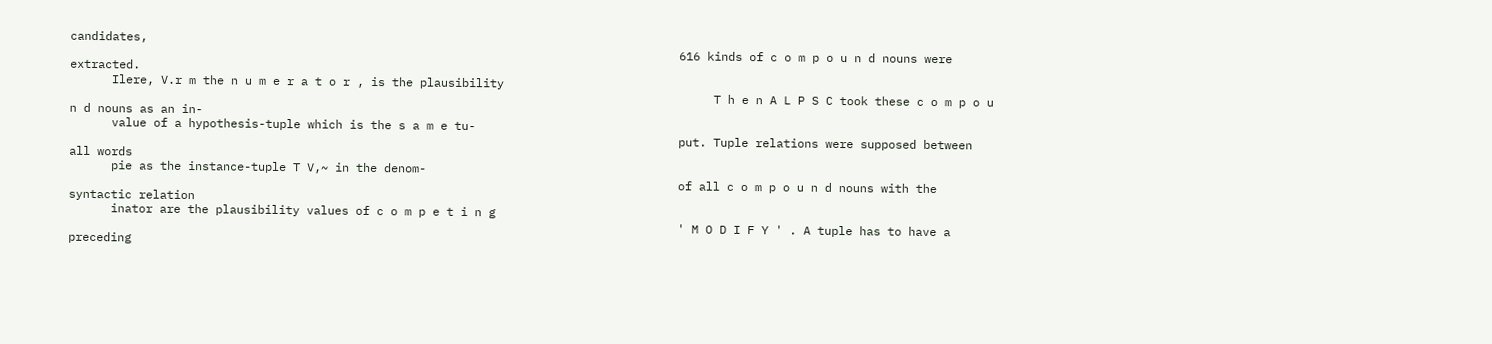candidates,
                                                                                       616 kinds of c o m p o u n d nouns were extracted.
      Ilere, V.r m the n u m e r a t o r , is the plausibility
                                                                                            T h e n A L P S C took these c o m p o u n d nouns as an in-
      value of a hypothesis-tuple which is the s a m e tu-
                                                                                       put. Tuple relations were supposed between all words
      pie as the instance-tuple T V,~ in the denom-
                                                                                       of all c o m p o u n d nouns with the syntactic relation
      inator are the plausibility values of c o m p e t i n g
                                                                                       ' M O D I F Y ' . A tuple has to have a preceding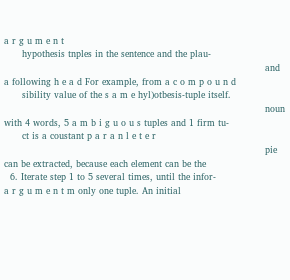a r g u m e n t
      hypothesis tnples in the sentence and the plau-
                                                                                       and a following h e a d For example, from a c o m p o u n d
      sibility value of the s a m e hyl)otbesis-tuple itself.
                                                                                       noun with 4 words, 5 a m b i g u o u s tuples and 1 firm tu-
      ct is a coustant p a r a n l e t e r
                                                                                       pie can be extracted, because each element can be the
  6. Iterate step 1 to 5 several times, until the infor-                               a r g u m e n t m only one tuple. An initial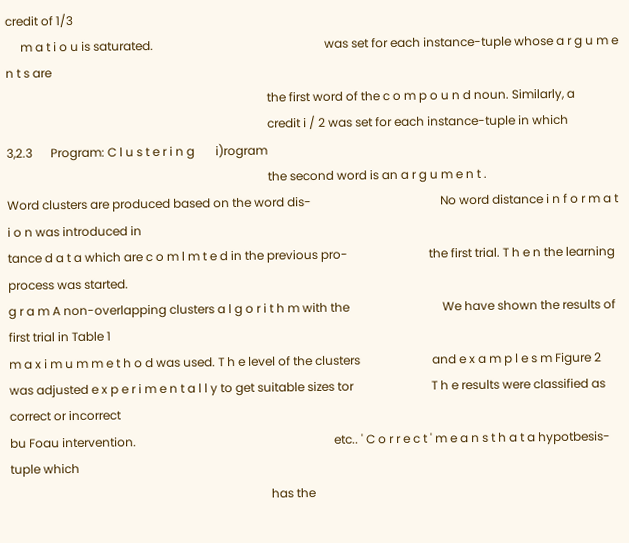credit of 1/3
     m a t i o u is saturated.                                                         was set for each instance-tuple whose a r g u m e n t s are
                                                                                       the first word of the c o m p o u n d noun. Similarly, a
                                                                                       credit i / 2 was set for each instance-tuple in which
3,2.3      Program: C l u s t e r i n g       i)rogram
                                                                                       the second word is an a r g u m e n t .
Word clusters are produced based on the word dis-                                           No word distance i n f o r m a t i o n was introduced in
tance d a t a which are c o m l m t e d in the previous pro-                           the first trial. T h e n the learning process was started.
g r a m A non-overlapping clusters a l g o r i t h m with the                               We have shown the results of first trial in Table 1
m a x i m u m m e t h o d was used. T h e level of the clusters                        and e x a m p l e s m Figure 2
was adjusted e x p e r i m e n t a l l y to get suitable sizes tor                          T h e results were classified as correct or incorrect
bu Foau intervention.                                                                  etc.. ' C o r r e c t ' m e a n s t h a t a hypotbesis-tuple which
                                                                                       has the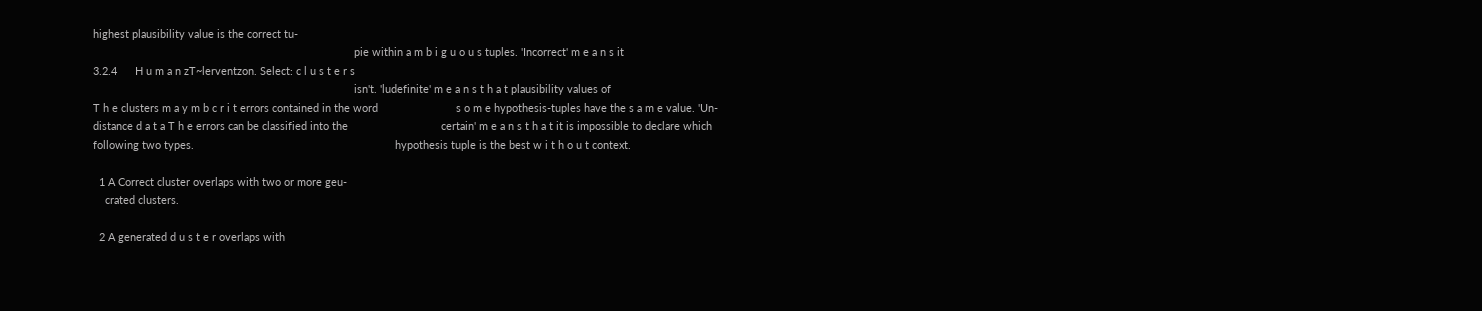highest plausibility value is the correct tu-
                                                                                       pie within a m b i g u o u s tuples. 'Incorrect' m e a n s it
3.2.4      H u m a n zT~lerventzon. Select: c l u s t e r s
                                                                                       isn't. 'ludefinite' m e a n s t h a t plausibility values of
T h e clusters m a y m b c r i t errors contained in the word                          s o m e hypothesis-tuples have the s a m e value. 'Un-
distance d a t a T h e errors can be classified into the                               certain' m e a n s t h a t it is impossible to declare which
following two types.                                                                   hypothesis tuple is the best w i t h o u t context.

  1 A Correct cluster overlaps with two or more geu-
    crated clusters.

  2 A generated d u s t e r overlaps with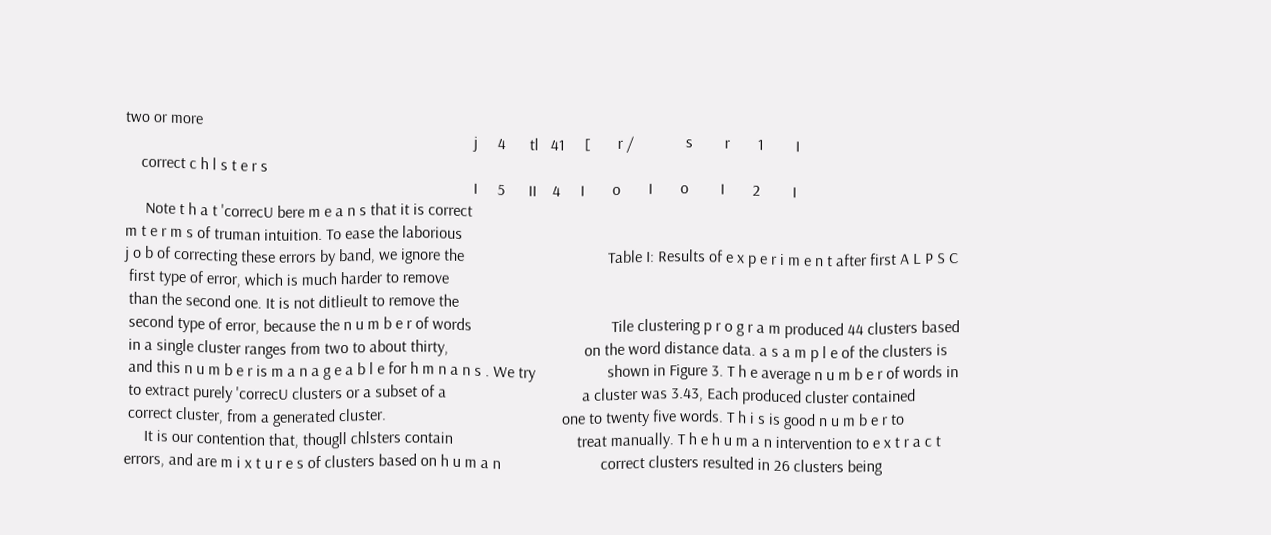two or more
                                                                                       j     4      tl   41     [       r /             s        r       1        I
    correct c h l s t e r s
                                                                                       I     5      II    4     I       o       I       o        I       2        I
     Note t h a t 'correcU bere m e a n s that it is correct
m t e r m s of truman intuition. To ease the laborious
j o b of correcting these errors by band, we ignore the                                    Table I: Results of e x p e r i m e n t after first A L P S C
 first type of error, which is much harder to remove
 than the second one. It is not ditlieult to remove the
 second type of error, because the n u m b e r of words                                   Tile clustering p r o g r a m produced 44 clusters based
 in a single cluster ranges from two to about thirty,                                  on the word distance data. a s a m p l e of the clusters is
 and this n u m b e r is m a n a g e a b l e for h m n a n s . We try                  shown in Figure 3. T h e average n u m b e r of words in
 to extract purely 'correcU clusters or a subset of a                                  a cluster was 3.43, Each produced cluster contained
 correct cluster, from a generated cluster.                                            one to twenty five words. T h i s is good n u m b e r to
     It is our contention that, thougll chlsters contain                               treat manually. T h e h u m a n intervention to e x t r a c t
errors, and are m i x t u r e s of clusters based on h u m a n                         correct clusters resulted in 26 clusters being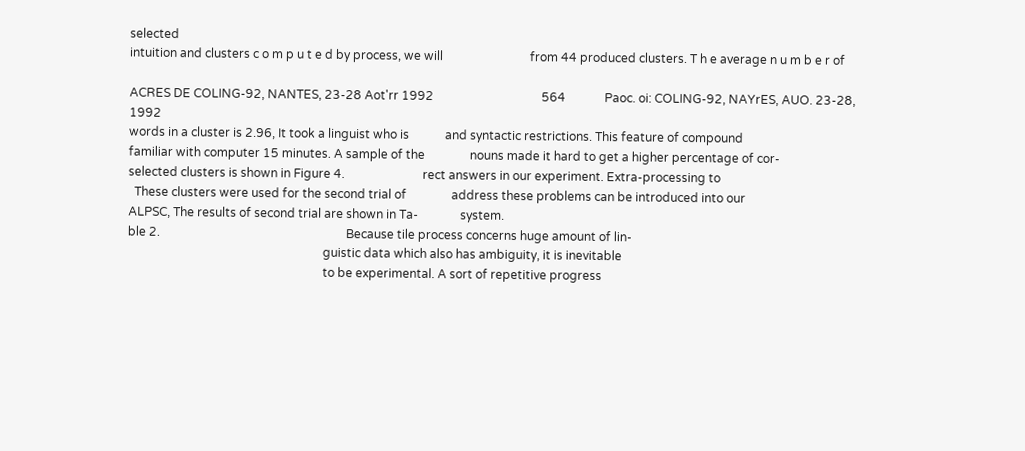selected
intuition and clusters c o m p u t e d by process, we will                             from 44 produced clusters. T h e average n u m b e r of

ACRES DE COLING-92, NANTES, 23-28 Aot'rr 1992                                    564             Paoc. oi: COLING-92, NAYrES, AUO. 23-28, 1992
words in a cluster is 2.96, It took a linguist who is            and syntactic restrictions. This feature of compound
familiar with computer 15 minutes. A sample of the               nouns made it hard to get a higher percentage of cor-
selected clusters is shown in Figure 4.                          rect answers in our experiment. Extra-processing to
  These clusters were used for the second trial of               address these problems can be introduced into our
ALPSC, The results of second trial are shown in Ta-              system.
ble 2.                                                              Because tile process concerns huge amount of lin-
                                                                 guistic data which also has ambiguity, it is inevitable
                                                                 to be experimental. A sort of repetitive progress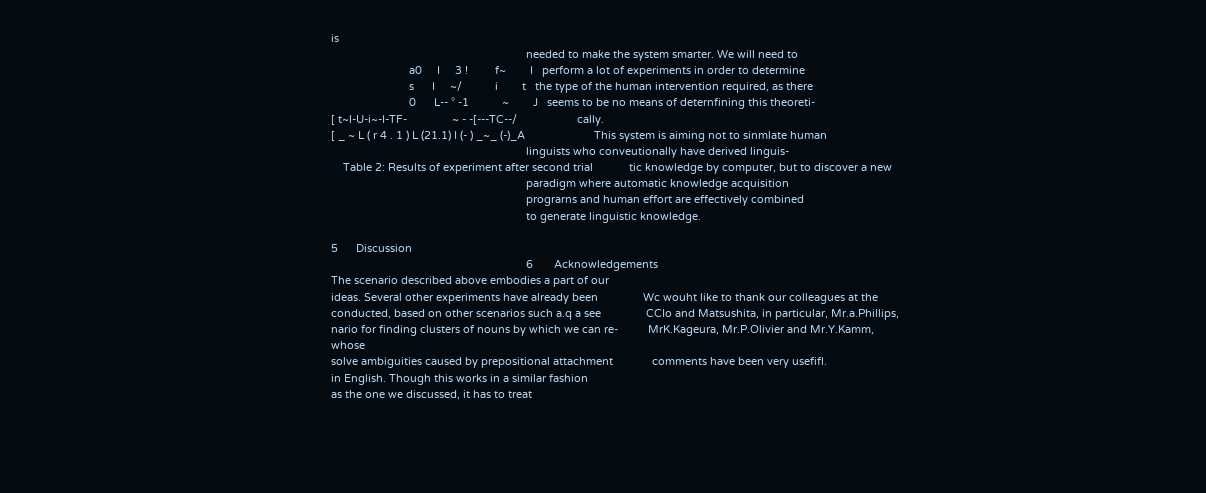is
                                                                 needed to make the system smarter. We will need to
                          a0     I     3 !         f~        I   perform a lot of experiments in order to determine
                          s      I     ~/           i        t   the type of the human intervention required, as there
                          0      L-- ° -1           ~        J   seems to be no means of deternfining this theoreti-
[ t~l-U-i~-I-TF-               ~ - -[---TC--/                    cally.
[ _ ~ L ( r 4 . 1 ) L (21.1) I (- ) _~_ (-)_A                       This system is aiming not to sinmlate human
                                                                 linguists who conveutionally have derived linguis-
    Table 2: Results of experiment after second trial            tic knowledge by computer, but to discover a new
                                                                 paradigm where automatic knowledge acquisition
                                                                 prograrns and human effort are effectively combined
                                                                 to generate linguistic knowledge.

5      Discussion
                                                                 6       Acknowledgements
The scenario described above embodies a part of our
ideas. Several other experiments have already been               Wc wouht like to thank our colleagues at the
conducted, based on other scenarios such a.q a see               CCIo and Matsushita, in particular, Mr.a.Phillips,
nario for finding clusters of nouns by which we can re-          MrK.Kageura, Mr.P.Olivier and Mr.Y.Kamm, whose
solve ambiguities caused by prepositional attachment             comments have been very usefifl.
in English. Though this works in a similar fashion
as the one we discussed, it has to treat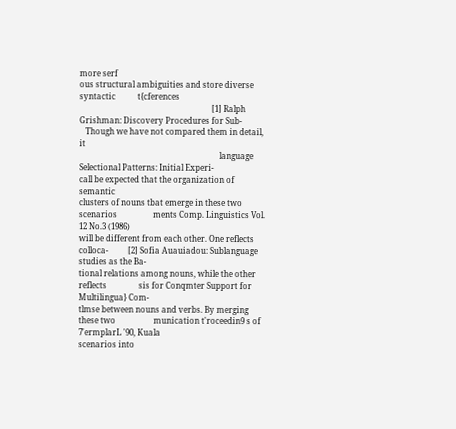more serf
ous structural ambiguities and store diverse syntactic           t{cferences
                                                                  [1] Ralph Grishman: Discovery Procedures for Sub-
   Though we have not compared them in detail, it
                                                                      language Selectional Patterns: Initial Experi-
call be expected that the organization of semantic
clusters of nouns tbat emerge in these two scenarios                  ments Comp. Linguistics Vol. 12 No.3 (1986)
will be different from each other. One reflects colloca-          [2] Sofia Auauiadou: Sublanguage studies as the Ba-
tional relations among nouns, while the other reflects                sis for Conqmter Support for Multilingua} Com-
tlmse between nouns and verbs. By merging these two                   munication t'roceedin9 s of 7'ermplarL '90, Kuala
scenarios into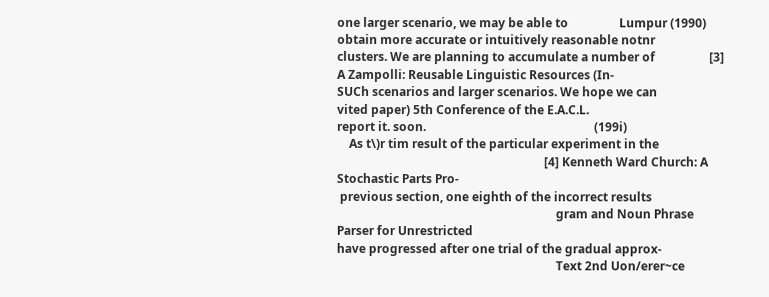one larger scenario, we may be able to                 Lumpur (1990)
obtain more accurate or intuitively reasonable notnr
clusters. We are planning to accumulate a number of                  [3] A Zampolli: Reusable Linguistic Resources (In-
SUCh scenarios and larger scenarios. We hope we can                      vited paper) 5th Conference of the E.A.C.L.
report it. soon.                                                        (199i)
    As t\)r tim result of the particular experiment in the
                                                                     [4] Kenneth Ward Church: A Stochastic Parts Pro-
 previous section, one eighth of the incorrect results
                                                                         gram and Noun Phrase Parser for Unrestricted
have progressed after one trial of the gradual approx-
                                                                         Text 2nd Uon/erer~ce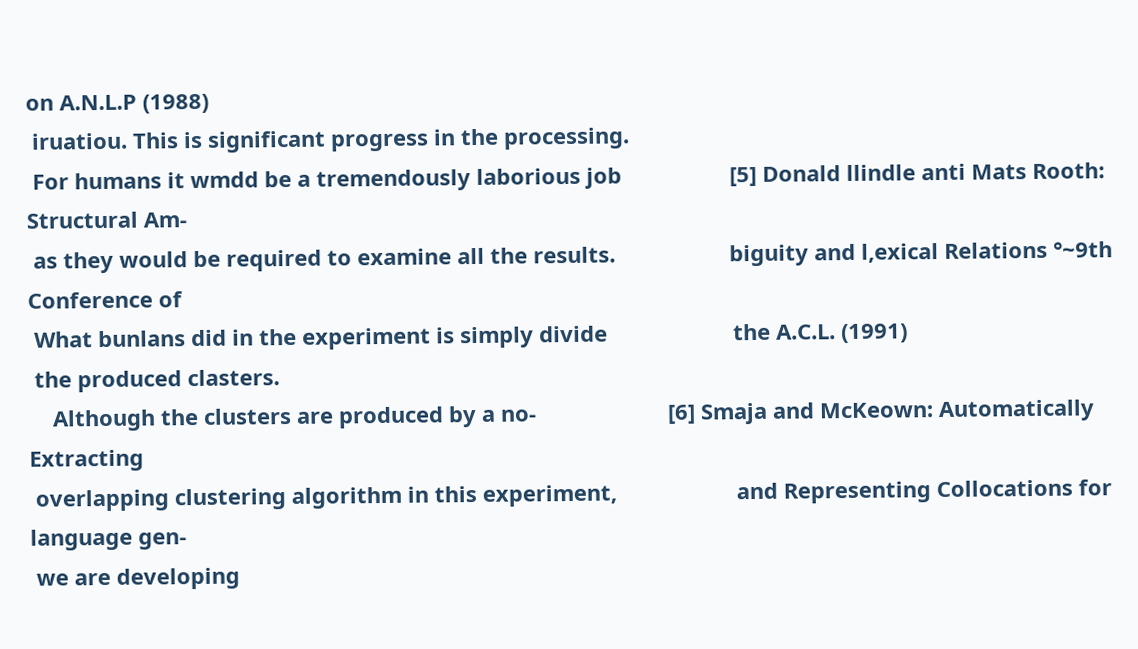on A.N.L.P (1988)
 iruatiou. This is significant progress in the processing.
 For humans it wmdd be a tremendously laborious job                  [5] Donald llindle anti Mats Rooth: Structural Am-
 as they would be required to examine all the results.                   biguity and l,exical Relations °~9th Conference of
 What bunlans did in the experiment is simply divide                     the A.C.L. (1991)
 the produced clasters.
    Although the clusters are produced by a no-                      [6] Smaja and McKeown: Automatically Extracting
 overlapping clustering algorithm in this experiment,                    and Representing Collocations for language gen-
 we are developing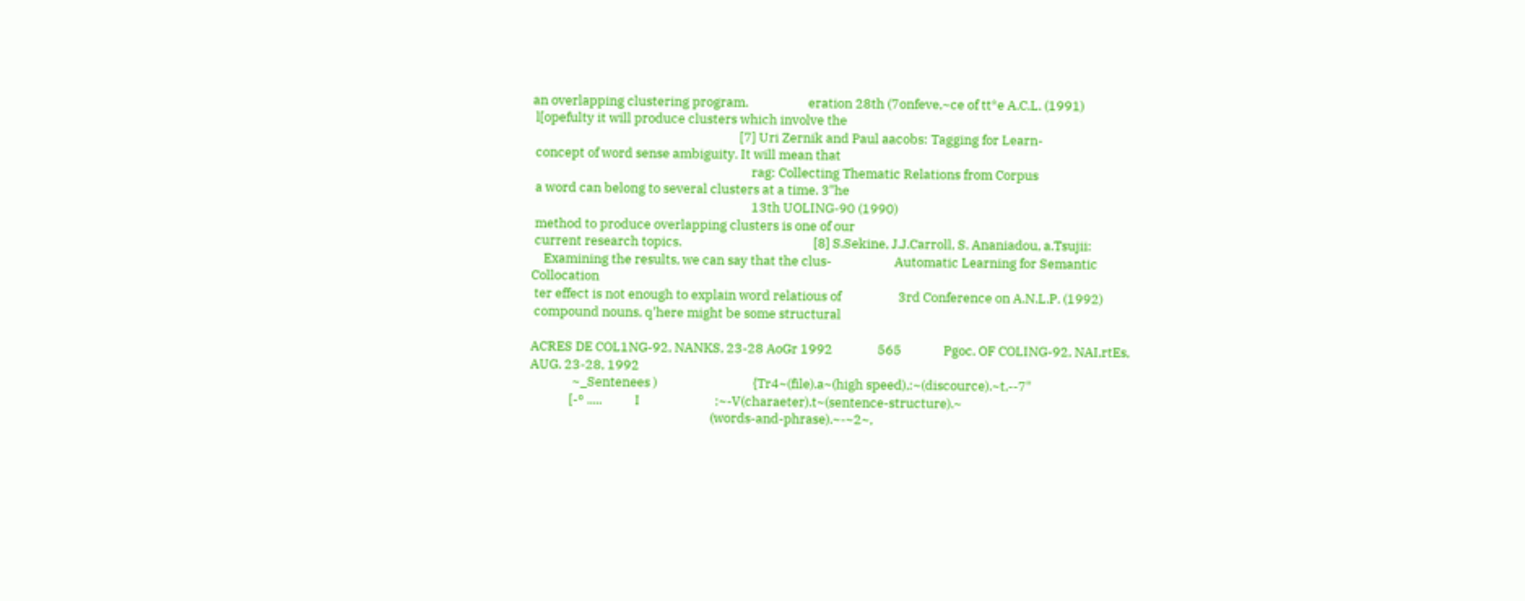an overlapping clustering program.                    eration 28th (7onfeve,~ce of tt*e A.C.L. (1991)
 l[opefulty it will produce clusters which involve the
                                                                     [7] Uri Zernik and Paul aacobs: Tagging for Learn-
 concept of word sense ambiguity. It will mean that
                                                                         rag: Collecting Thematic Relations from Corpus
 a word can belong to several clusters at a time. 3"he
                                                                         13th UOLING-90 (1990)
 method to produce overlapping clusters is one of our
 current research topics.                                            [8] S.Sekine, J.J.Carroll, S. Ananiadou, a.Tsujii:
    Examining the results, we can say that the clus-                     Automatic Learning for Semantic Collocation
 ter effect is not enough to explain word relatious of                   3rd Conference on A.N.L.P. (1992)
 compound nouns, q'here might be some structural

ACRES DE COL1NG-92, NANKS, 23-28 AoGr 1992               565              Pgoc. OF COLING-92, NAI,rtEs, AUG. 23-28, 1992
              ~_Sentenees )                                {Tr4~(file).a~(high speed),:~(discource).~t,--7"
             [-° .....           I                         :~-V(charaeter).t~(sentence-structure).~
                                                            (words-and-phrase).~-~2~,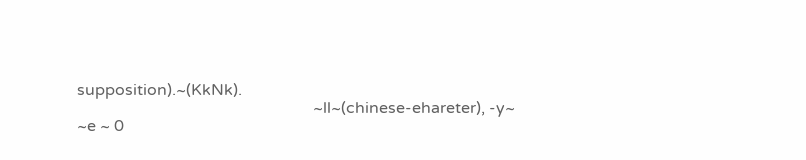supposition).~(KkNk).
                                                           ~ll~(chinese-ehareter), -y~ ~e ~ 0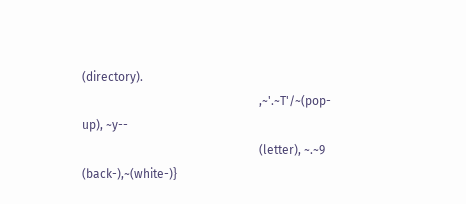(directory).
                                                           ,~'.~T'/~(pop-up), ~y--
                                                           (letter), ~.~9 (back-),~(white-)}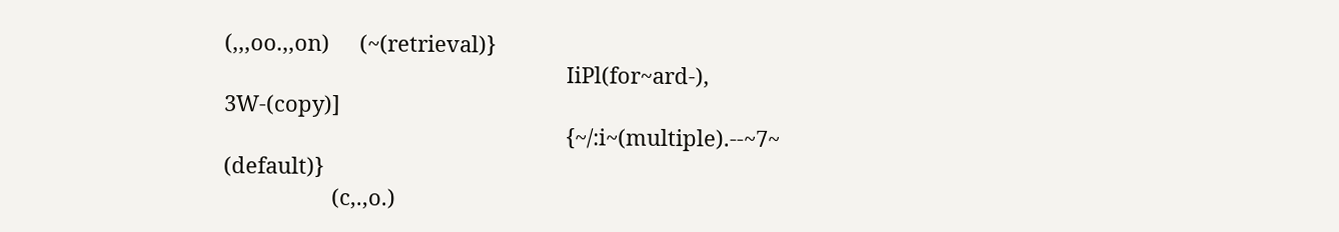(,,,oo.,,on)     (~(retrieval)}
                                                         IiPl(for~ard-), 3W-(copy)]
                                                         {~/:i~(multiple).--~7~ (default)}
                  (c,.,o.)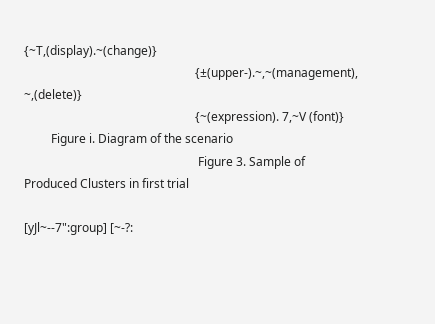{~T,(display).~(change)}
                                                         {±(upper-).~,~(management), ~,(delete)}
                                                         {~(expression). 7,~V (font)}
         Figure i. Diagram of the scenario
                                                          Figure 3. Sample of Produced Clusters in first trial

[yJl~--7":group] [~-?: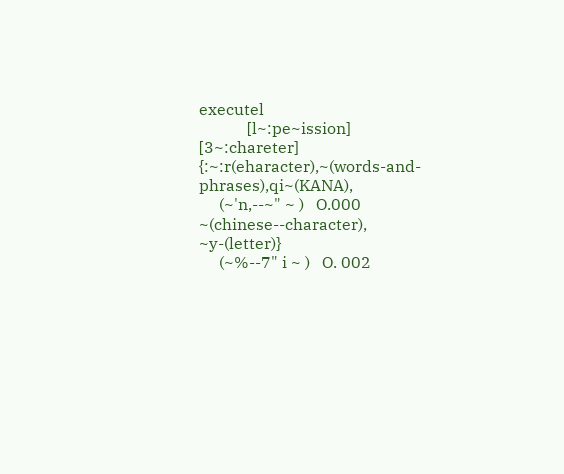executel
            [l~:pe~ission] [3~:chareter]                 {:~:r(eharacter),~(words-and-phrases),qi~(KANA),
     (~'n,--~" ~ )   O.000                                ~(chinese--character), ~y-(letter)}
     (~%--7" i ~ )   O. 002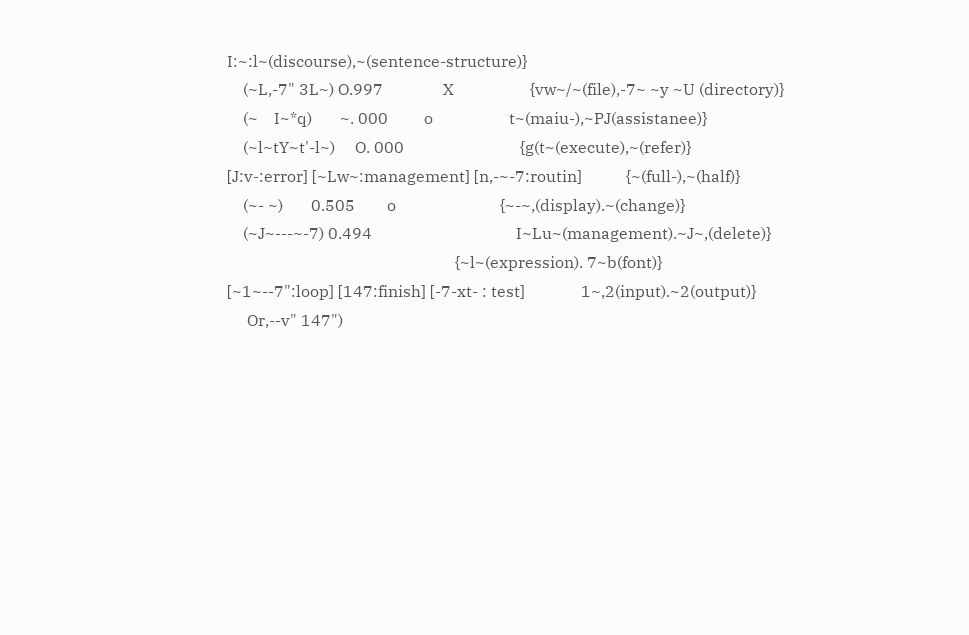I:~:l~(discourse),~(sentence-structure)}
    (~L,-7" 3L~) O.997               X                   {vw~/~(file),-7~ ~y ~U (directory)}
    (~    I~*q)       ~. 000         o                   t~(maiu-),~PJ(assistanee)}
    (~l~tY~t'-l~)     O. 000                             {g(t~(execute),~(refer)}
[J:v-:error] [~Lw~:management] [n,-~-7:routin]           {~(full-),~(half)}
    (~- ~)       0.505        o                          {~-~,(display).~(change)}
    (~J~---~-7) 0.494                                    I~Lu~(management).~J~,(delete)}
                                                         {~l~(expression). 7~b(font)}
[~1~--7":loop] [147:finish] [-7-xt- : test]              1~,2(input).~2(output)}
     Or,--v" 147")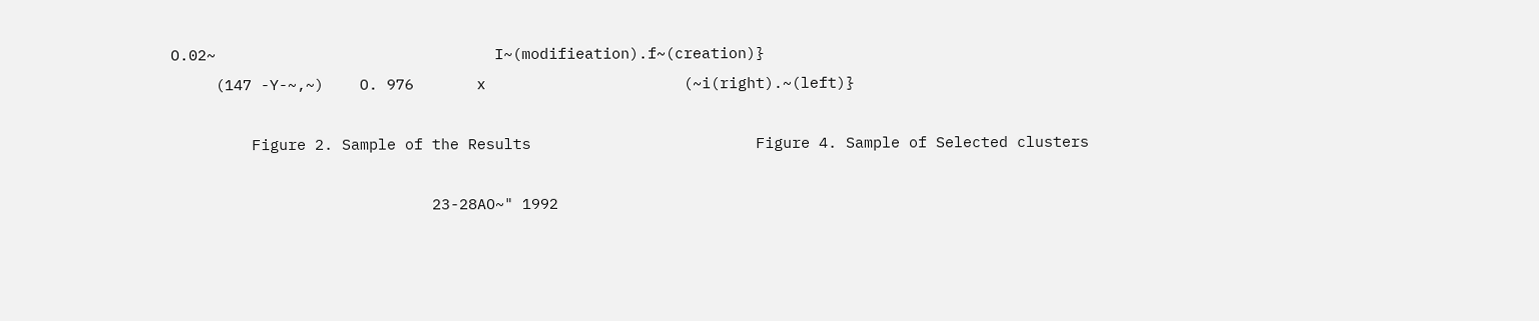O.02~                               I~(modifieation).f~(creation)}
     (147 -Y-~,~)    O. 976       x                      (~i(right).~(left)}

         Figure 2. Sample of the Results                         Figure 4. Sample of Selected clusters

                             23-28AO~" 1992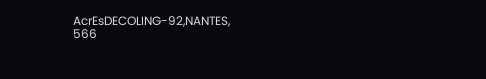AcrEsDECOLING-92,NANTES,                          566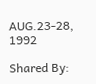AUG.23-28, 1992

Shared By: